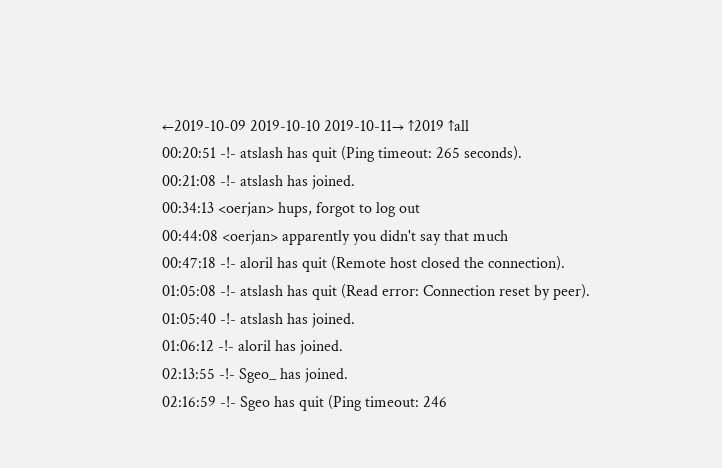←2019-10-09 2019-10-10 2019-10-11→ ↑2019 ↑all
00:20:51 -!- atslash has quit (Ping timeout: 265 seconds).
00:21:08 -!- atslash has joined.
00:34:13 <oerjan> hups, forgot to log out
00:44:08 <oerjan> apparently you didn't say that much
00:47:18 -!- aloril has quit (Remote host closed the connection).
01:05:08 -!- atslash has quit (Read error: Connection reset by peer).
01:05:40 -!- atslash has joined.
01:06:12 -!- aloril has joined.
02:13:55 -!- Sgeo_ has joined.
02:16:59 -!- Sgeo has quit (Ping timeout: 246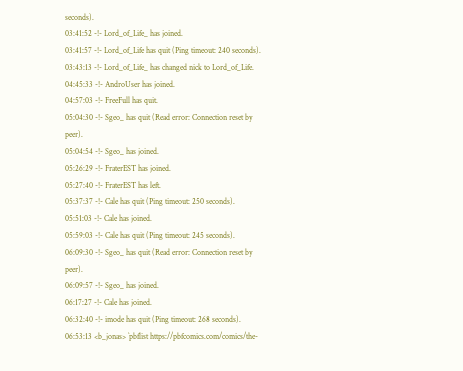seconds).
03:41:52 -!- Lord_of_Life_ has joined.
03:41:57 -!- Lord_of_Life has quit (Ping timeout: 240 seconds).
03:43:13 -!- Lord_of_Life_ has changed nick to Lord_of_Life.
04:45:33 -!- AndroUser has joined.
04:57:03 -!- FreeFull has quit.
05:04:30 -!- Sgeo_ has quit (Read error: Connection reset by peer).
05:04:54 -!- Sgeo_ has joined.
05:26:29 -!- FraterEST has joined.
05:27:40 -!- FraterEST has left.
05:37:37 -!- Cale has quit (Ping timeout: 250 seconds).
05:51:03 -!- Cale has joined.
05:59:03 -!- Cale has quit (Ping timeout: 245 seconds).
06:09:30 -!- Sgeo_ has quit (Read error: Connection reset by peer).
06:09:57 -!- Sgeo_ has joined.
06:17:27 -!- Cale has joined.
06:32:40 -!- imode has quit (Ping timeout: 268 seconds).
06:53:13 <b_jonas> `pbflist https://pbfcomics.com/comics/the-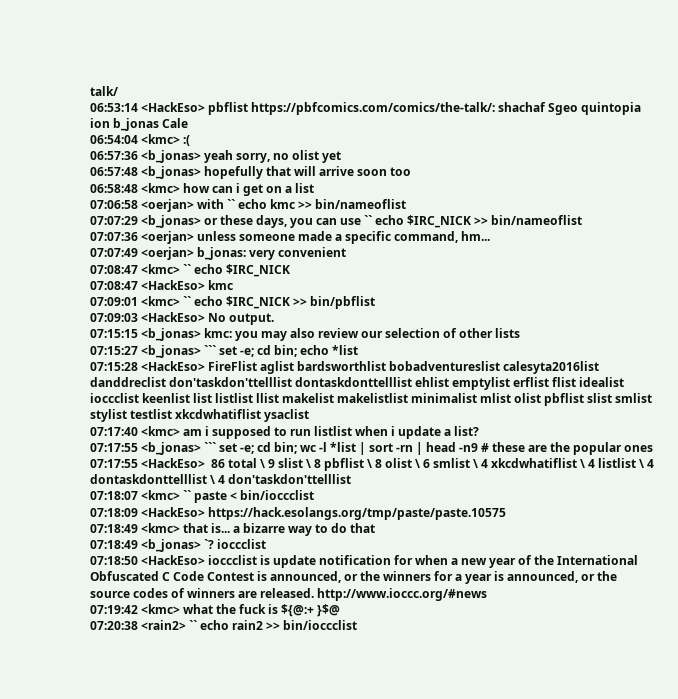talk/
06:53:14 <HackEso> pbflist https://pbfcomics.com/comics/the-talk/: shachaf Sgeo quintopia ion b_jonas Cale
06:54:04 <kmc> :(
06:57:36 <b_jonas> yeah sorry, no olist yet
06:57:48 <b_jonas> hopefully that will arrive soon too
06:58:48 <kmc> how can i get on a list
07:06:58 <oerjan> with `` echo kmc >> bin/nameoflist
07:07:29 <b_jonas> or these days, you can use `` echo $IRC_NICK >> bin/nameoflist
07:07:36 <oerjan> unless someone made a specific command, hm...
07:07:49 <oerjan> b_jonas: very convenient
07:08:47 <kmc> `` echo $IRC_NICK
07:08:47 <HackEso> kmc
07:09:01 <kmc> `` echo $IRC_NICK >> bin/pbflist
07:09:03 <HackEso> No output.
07:15:15 <b_jonas> kmc: you may also review our selection of other lists
07:15:27 <b_jonas> ``` set -e; cd bin; echo *list
07:15:28 <HackEso> FireFlist aglist bardsworthlist bobadventureslist calesyta2016list danddreclist don'taskdon'ttelllist dontaskdonttelllist ehlist emptylist erflist flist idealist ioccclist keenlist list listlist llist makelist makelistlist minimalist mlist olist pbflist slist smlist stylist testlist xkcdwhatiflist ysaclist
07:17:40 <kmc> am i supposed to run listlist when i update a list?
07:17:55 <b_jonas> ``` set -e; cd bin; wc -l *list | sort -rn | head -n9 # these are the popular ones
07:17:55 <HackEso>  86 total \ 9 slist \ 8 pbflist \ 8 olist \ 6 smlist \ 4 xkcdwhatiflist \ 4 listlist \ 4 dontaskdonttelllist \ 4 don'taskdon'ttelllist
07:18:07 <kmc> `` paste < bin/ioccclist
07:18:09 <HackEso> https://hack.esolangs.org/tmp/paste/paste.10575
07:18:49 <kmc> that is... a bizarre way to do that
07:18:49 <b_jonas> `? ioccclist
07:18:50 <HackEso> ioccclist is update notification for when a new year of the International Obfuscated C Code Contest is announced, or the winners for a year is announced, or the source codes of winners are released. http://www.ioccc.org/#news
07:19:42 <kmc> what the fuck is ${@:+ }$@
07:20:38 <rain2> `` echo rain2 >> bin/ioccclist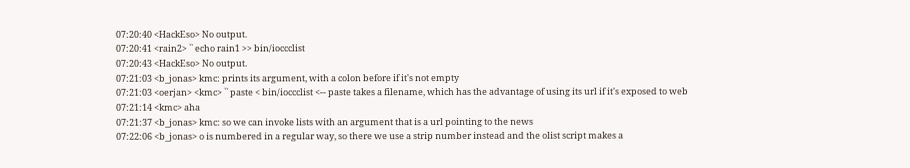07:20:40 <HackEso> No output.
07:20:41 <rain2> `` echo rain1 >> bin/ioccclist
07:20:43 <HackEso> No output.
07:21:03 <b_jonas> kmc: prints its argument, with a colon before if it's not empty
07:21:03 <oerjan> <kmc> `` paste < bin/ioccclist <-- paste takes a filename, which has the advantage of using its url if it's exposed to web
07:21:14 <kmc> aha
07:21:37 <b_jonas> kmc: so we can invoke lists with an argument that is a url pointing to the news
07:22:06 <b_jonas> o is numbered in a regular way, so there we use a strip number instead and the olist script makes a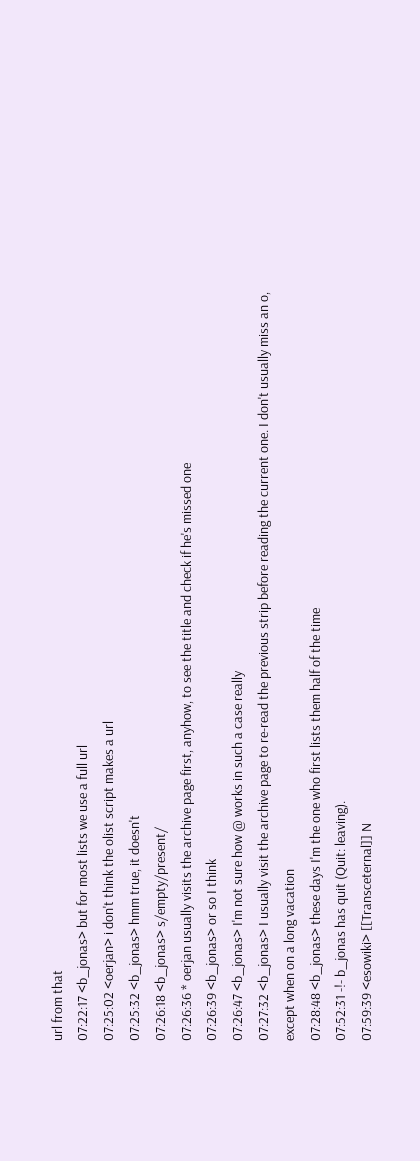url from that
07:22:17 <b_jonas> but for most lists we use a full url
07:25:02 <oerjan> i don't think the olist script makes a url
07:25:32 <b_jonas> hmm true, it doesn't
07:26:18 <b_jonas> s/empty/present/
07:26:36 * oerjan usually visits the archive page first, anyhow, to see the title and check if he's missed one
07:26:39 <b_jonas> or so I think
07:26:47 <b_jonas> I'm not sure how @ works in such a case really
07:27:32 <b_jonas> I usually visit the archive page to re-read the previous strip before reading the current one. I don't usually miss an o, except when on a long vacation
07:28:48 <b_jonas> these days I'm the one who first lists them half of the time
07:52:31 -!- b_jonas has quit (Quit: leaving).
07:59:39 <esowiki> [[Transceternal]] N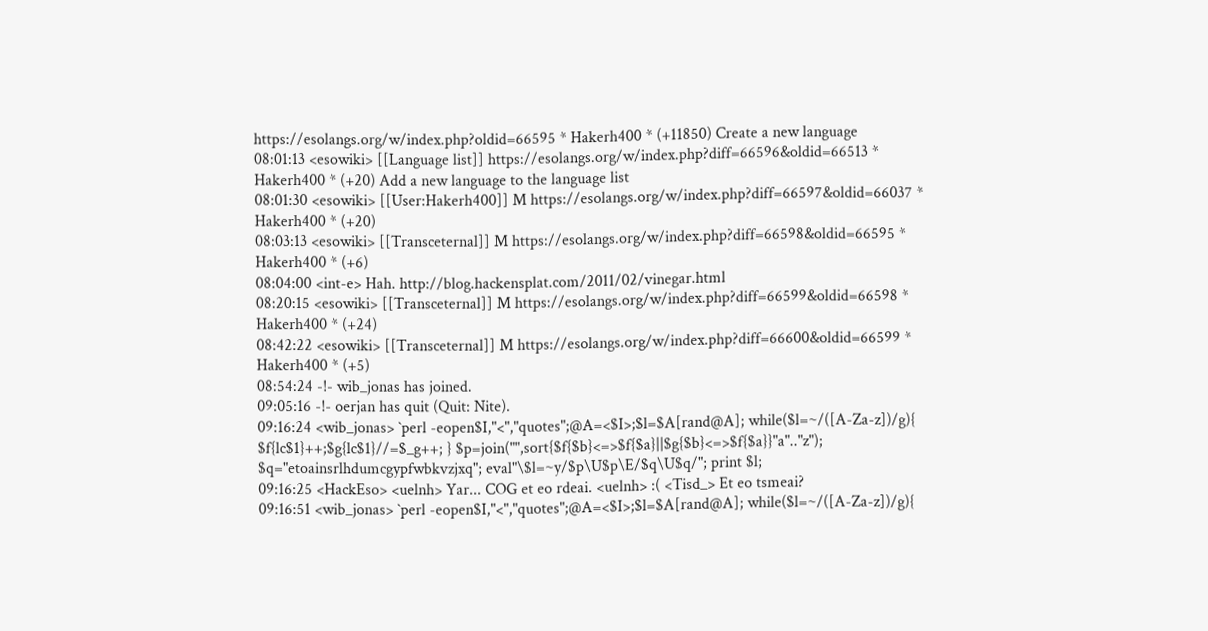https://esolangs.org/w/index.php?oldid=66595 * Hakerh400 * (+11850) Create a new language
08:01:13 <esowiki> [[Language list]] https://esolangs.org/w/index.php?diff=66596&oldid=66513 * Hakerh400 * (+20) Add a new language to the language list
08:01:30 <esowiki> [[User:Hakerh400]] M https://esolangs.org/w/index.php?diff=66597&oldid=66037 * Hakerh400 * (+20)
08:03:13 <esowiki> [[Transceternal]] M https://esolangs.org/w/index.php?diff=66598&oldid=66595 * Hakerh400 * (+6)
08:04:00 <int-e> Hah. http://blog.hackensplat.com/2011/02/vinegar.html
08:20:15 <esowiki> [[Transceternal]] M https://esolangs.org/w/index.php?diff=66599&oldid=66598 * Hakerh400 * (+24)
08:42:22 <esowiki> [[Transceternal]] M https://esolangs.org/w/index.php?diff=66600&oldid=66599 * Hakerh400 * (+5)
08:54:24 -!- wib_jonas has joined.
09:05:16 -!- oerjan has quit (Quit: Nite).
09:16:24 <wib_jonas> `perl -eopen$I,"<","quotes";@A=<$I>;$l=$A[rand@A]; while($l=~/([A-Za-z])/g){ $f{lc$1}++;$g{lc$1}//=$_g++; } $p=join("",sort{$f{$b}<=>$f{$a}||$g{$b}<=>$f{$a}}"a".."z"); $q="etoainsrlhdumcgypfwbkvzjxq"; eval"\$l=~y/$p\U$p\E/$q\U$q/"; print $l;
09:16:25 <HackEso> <uelnh> Yar... COG et eo rdeai. <uelnh> :( <Tisd_> Et eo tsmeai?
09:16:51 <wib_jonas> `perl -eopen$I,"<","quotes";@A=<$I>;$l=$A[rand@A]; while($l=~/([A-Za-z])/g){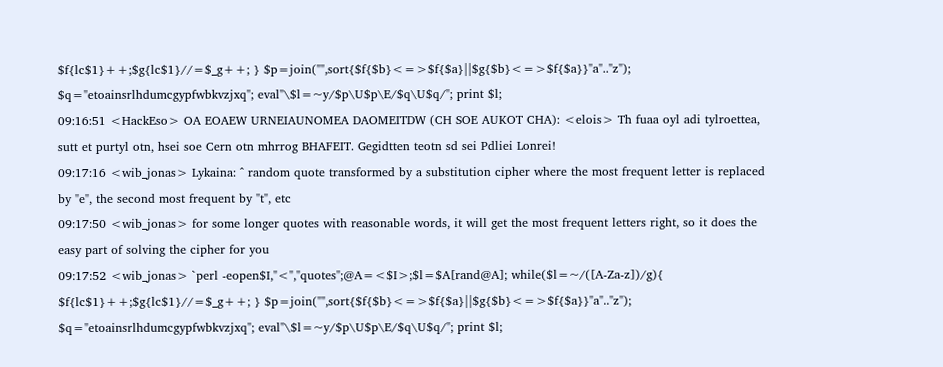$f{lc$1}++;$g{lc$1}//=$_g++; } $p=join("",sort{$f{$b}<=>$f{$a}||$g{$b}<=>$f{$a}}"a".."z"); $q="etoainsrlhdumcgypfwbkvzjxq"; eval"\$l=~y/$p\U$p\E/$q\U$q/"; print $l;
09:16:51 <HackEso> OA EOAEW URNEIAUNOMEA DAOMEITDW (CH SOE AUKOT CHA): <elois> Th fuaa oyl adi tylroettea, sutt et purtyl otn, hsei soe Cern otn mhrrog BHAFEIT. Gegidtten teotn sd sei Pdliei Lonrei!
09:17:16 <wib_jonas> Lykaina: ^ random quote transformed by a substitution cipher where the most frequent letter is replaced by "e", the second most frequent by "t", etc
09:17:50 <wib_jonas> for some longer quotes with reasonable words, it will get the most frequent letters right, so it does the easy part of solving the cipher for you
09:17:52 <wib_jonas> `perl -eopen$I,"<","quotes";@A=<$I>;$l=$A[rand@A]; while($l=~/([A-Za-z])/g){ $f{lc$1}++;$g{lc$1}//=$_g++; } $p=join("",sort{$f{$b}<=>$f{$a}||$g{$b}<=>$f{$a}}"a".."z"); $q="etoainsrlhdumcgypfwbkvzjxq"; eval"\$l=~y/$p\U$p\E/$q\U$q/"; print $l;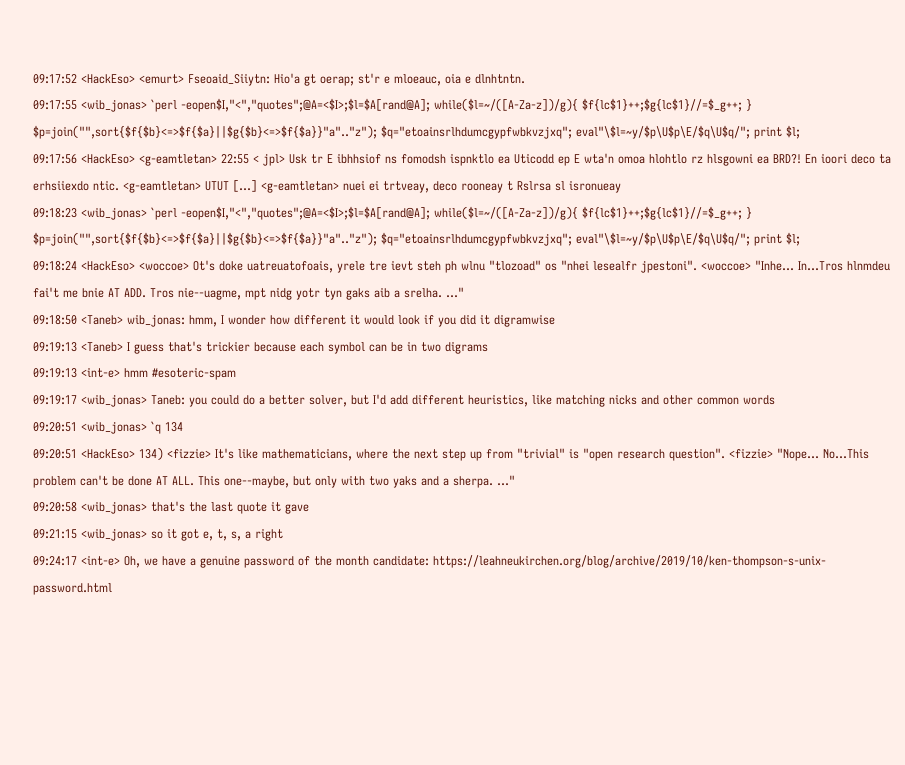09:17:52 <HackEso> <emurt> Fseoaid_Siiytn: Hio'a gt oerap; st'r e mloeauc, oia e dlnhtntn.
09:17:55 <wib_jonas> `perl -eopen$I,"<","quotes";@A=<$I>;$l=$A[rand@A]; while($l=~/([A-Za-z])/g){ $f{lc$1}++;$g{lc$1}//=$_g++; } $p=join("",sort{$f{$b}<=>$f{$a}||$g{$b}<=>$f{$a}}"a".."z"); $q="etoainsrlhdumcgypfwbkvzjxq"; eval"\$l=~y/$p\U$p\E/$q\U$q/"; print $l;
09:17:56 <HackEso> <g-eamtletan> 22:55 < jpl> Usk tr E ibhhsiof ns fomodsh ispnktlo ea Uticodd ep E wta'n omoa hlohtlo rz hlsgowni ea BRD?! En ioori deco ta erhsiiexdo ntic. <g-eamtletan> UTUT [...] <g-eamtletan> nuei ei trtveay, deco rooneay t Rslrsa sl isronueay
09:18:23 <wib_jonas> `perl -eopen$I,"<","quotes";@A=<$I>;$l=$A[rand@A]; while($l=~/([A-Za-z])/g){ $f{lc$1}++;$g{lc$1}//=$_g++; } $p=join("",sort{$f{$b}<=>$f{$a}||$g{$b}<=>$f{$a}}"a".."z"); $q="etoainsrlhdumcgypfwbkvzjxq"; eval"\$l=~y/$p\U$p\E/$q\U$q/"; print $l;
09:18:24 <HackEso> <woccoe> Ot's doke uatreuatofoais, yrele tre ievt steh ph wlnu "tlozoad" os "nhei lesealfr jpestoni". <woccoe> "Inhe... In...Tros hlnmdeu fai't me bnie AT ADD. Tros nie--uagme, mpt nidg yotr tyn gaks aib a srelha. ..."
09:18:50 <Taneb> wib_jonas: hmm, I wonder how different it would look if you did it digramwise
09:19:13 <Taneb> I guess that's trickier because each symbol can be in two digrams
09:19:13 <int-e> hmm #esoteric-spam
09:19:17 <wib_jonas> Taneb: you could do a better solver, but I'd add different heuristics, like matching nicks and other common words
09:20:51 <wib_jonas> `q 134
09:20:51 <HackEso> 134) <fizzie> It's like mathematicians, where the next step up from "trivial" is "open research question". <fizzie> "Nope... No...This problem can't be done AT ALL. This one--maybe, but only with two yaks and a sherpa. ..."
09:20:58 <wib_jonas> that's the last quote it gave
09:21:15 <wib_jonas> so it got e, t, s, a right
09:24:17 <int-e> Oh, we have a genuine password of the month candidate: https://leahneukirchen.org/blog/archive/2019/10/ken-thompson-s-unix-password.html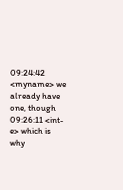09:24:42 <myname> we already have one, though
09:26:11 <int-e> which is why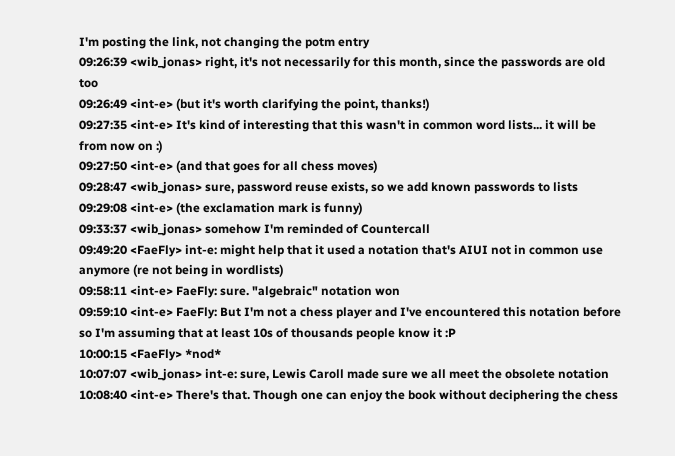I'm posting the link, not changing the potm entry
09:26:39 <wib_jonas> right, it's not necessarily for this month, since the passwords are old too
09:26:49 <int-e> (but it's worth clarifying the point, thanks!)
09:27:35 <int-e> It's kind of interesting that this wasn't in common word lists... it will be from now on :)
09:27:50 <int-e> (and that goes for all chess moves)
09:28:47 <wib_jonas> sure, password reuse exists, so we add known passwords to lists
09:29:08 <int-e> (the exclamation mark is funny)
09:33:37 <wib_jonas> somehow I'm reminded of Countercall
09:49:20 <FaeFly> int-e: might help that it used a notation that's AIUI not in common use anymore (re not being in wordlists)
09:58:11 <int-e> FaeFly: sure. "algebraic" notation won
09:59:10 <int-e> FaeFly: But I'm not a chess player and I've encountered this notation before so I'm assuming that at least 10s of thousands people know it :P
10:00:15 <FaeFly> *nod*
10:07:07 <wib_jonas> int-e: sure, Lewis Caroll made sure we all meet the obsolete notation
10:08:40 <int-e> There's that. Though one can enjoy the book without deciphering the chess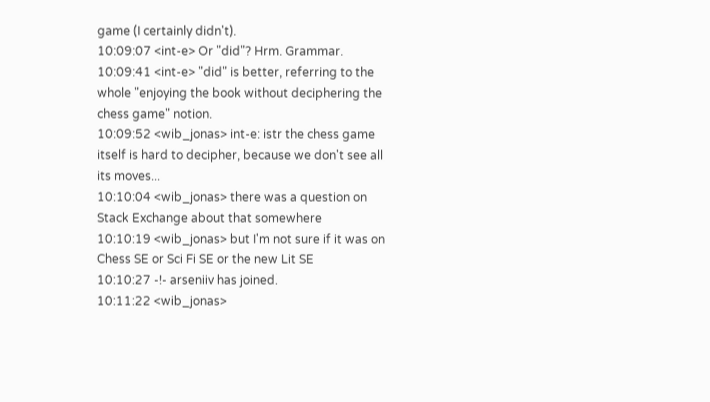game (I certainly didn't).
10:09:07 <int-e> Or "did"? Hrm. Grammar.
10:09:41 <int-e> "did" is better, referring to the whole "enjoying the book without deciphering the chess game" notion.
10:09:52 <wib_jonas> int-e: istr the chess game itself is hard to decipher, because we don't see all its moves...
10:10:04 <wib_jonas> there was a question on Stack Exchange about that somewhere
10:10:19 <wib_jonas> but I'm not sure if it was on Chess SE or Sci Fi SE or the new Lit SE
10:10:27 -!- arseniiv has joined.
10:11:22 <wib_jonas>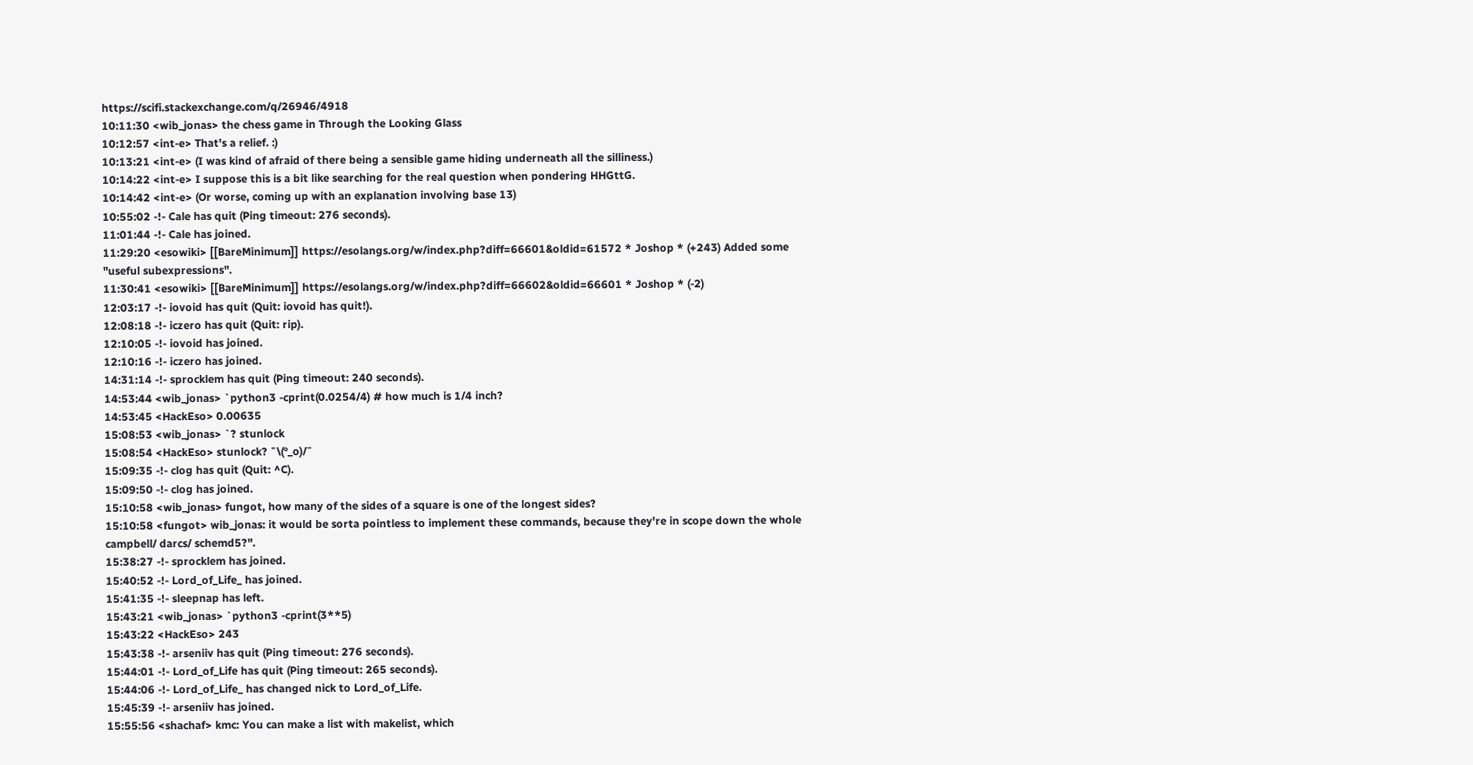https://scifi.stackexchange.com/q/26946/4918
10:11:30 <wib_jonas> the chess game in Through the Looking Glass
10:12:57 <int-e> That's a relief. :)
10:13:21 <int-e> (I was kind of afraid of there being a sensible game hiding underneath all the silliness.)
10:14:22 <int-e> I suppose this is a bit like searching for the real question when pondering HHGttG.
10:14:42 <int-e> (Or worse, coming up with an explanation involving base 13)
10:55:02 -!- Cale has quit (Ping timeout: 276 seconds).
11:01:44 -!- Cale has joined.
11:29:20 <esowiki> [[BareMinimum]] https://esolangs.org/w/index.php?diff=66601&oldid=61572 * Joshop * (+243) Added some "useful subexpressions".
11:30:41 <esowiki> [[BareMinimum]] https://esolangs.org/w/index.php?diff=66602&oldid=66601 * Joshop * (-2)
12:03:17 -!- iovoid has quit (Quit: iovoid has quit!).
12:08:18 -!- iczero has quit (Quit: rip).
12:10:05 -!- iovoid has joined.
12:10:16 -!- iczero has joined.
14:31:14 -!- sprocklem has quit (Ping timeout: 240 seconds).
14:53:44 <wib_jonas> `python3 -cprint(0.0254/4) # how much is 1/4 inch?
14:53:45 <HackEso> 0.00635
15:08:53 <wib_jonas> `? stunlock
15:08:54 <HackEso> stunlock? ¯\(°_o)/¯
15:09:35 -!- clog has quit (Quit: ^C).
15:09:50 -!- clog has joined.
15:10:58 <wib_jonas> fungot, how many of the sides of a square is one of the longest sides?
15:10:58 <fungot> wib_jonas: it would be sorta pointless to implement these commands, because they're in scope down the whole campbell/ darcs/ schemd5?".
15:38:27 -!- sprocklem has joined.
15:40:52 -!- Lord_of_Life_ has joined.
15:41:35 -!- sleepnap has left.
15:43:21 <wib_jonas> `python3 -cprint(3**5)
15:43:22 <HackEso> 243
15:43:38 -!- arseniiv has quit (Ping timeout: 276 seconds).
15:44:01 -!- Lord_of_Life has quit (Ping timeout: 265 seconds).
15:44:06 -!- Lord_of_Life_ has changed nick to Lord_of_Life.
15:45:39 -!- arseniiv has joined.
15:55:56 <shachaf> kmc: You can make a list with makelist, which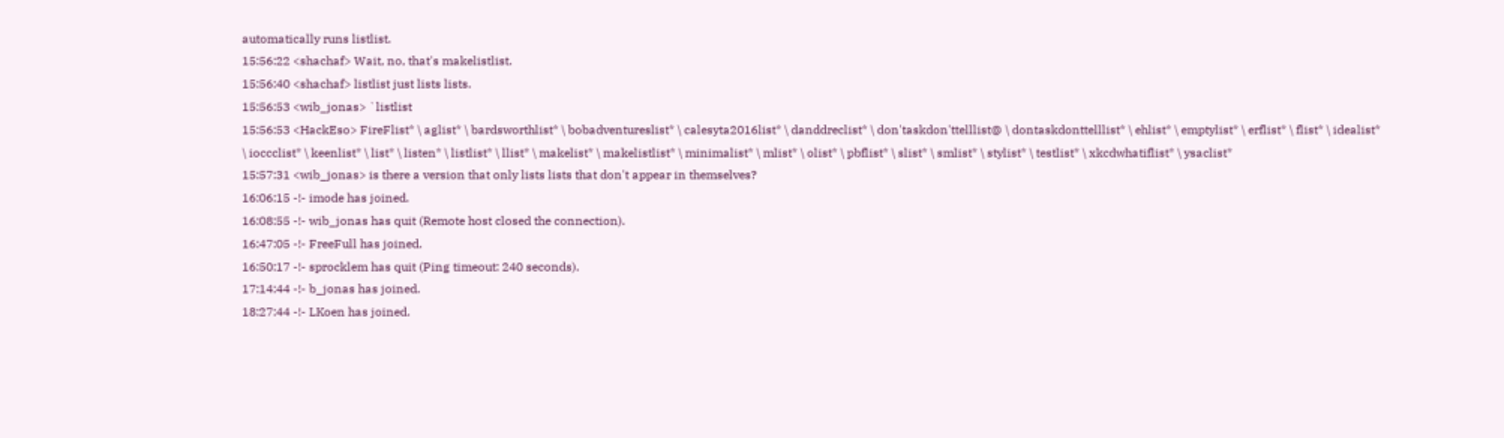automatically runs listlist.
15:56:22 <shachaf> Wait, no, that's makelistlist.
15:56:40 <shachaf> listlist just lists lists.
15:56:53 <wib_jonas> `listlist
15:56:53 <HackEso> FireFlist* \ aglist* \ bardsworthlist* \ bobadventureslist* \ calesyta2016list* \ danddreclist* \ don'taskdon'ttelllist@ \ dontaskdonttelllist* \ ehlist* \ emptylist* \ erflist* \ flist* \ idealist* \ ioccclist* \ keenlist* \ list* \ listen* \ listlist* \ llist* \ makelist* \ makelistlist* \ minimalist* \ mlist* \ olist* \ pbflist* \ slist* \ smlist* \ stylist* \ testlist* \ xkcdwhatiflist* \ ysaclist*
15:57:31 <wib_jonas> is there a version that only lists lists that don't appear in themselves?
16:06:15 -!- imode has joined.
16:08:55 -!- wib_jonas has quit (Remote host closed the connection).
16:47:05 -!- FreeFull has joined.
16:50:17 -!- sprocklem has quit (Ping timeout: 240 seconds).
17:14:44 -!- b_jonas has joined.
18:27:44 -!- LKoen has joined.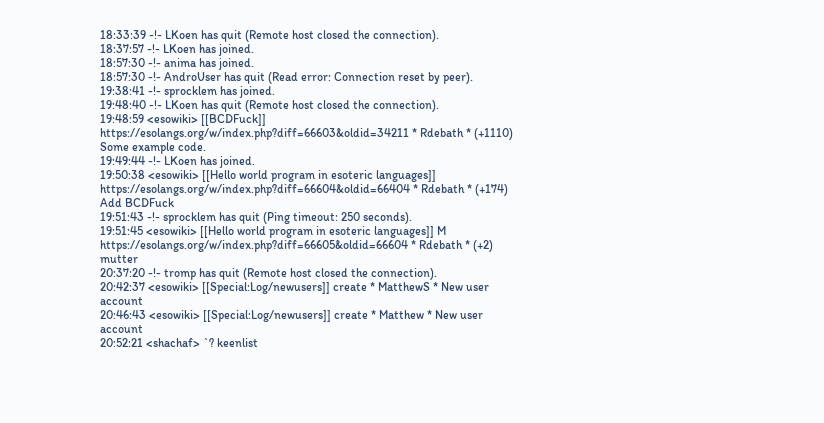18:33:39 -!- LKoen has quit (Remote host closed the connection).
18:37:57 -!- LKoen has joined.
18:57:30 -!- anima has joined.
18:57:30 -!- AndroUser has quit (Read error: Connection reset by peer).
19:38:41 -!- sprocklem has joined.
19:48:40 -!- LKoen has quit (Remote host closed the connection).
19:48:59 <esowiki> [[BCDFuck]] https://esolangs.org/w/index.php?diff=66603&oldid=34211 * Rdebath * (+1110) Some example code.
19:49:44 -!- LKoen has joined.
19:50:38 <esowiki> [[Hello world program in esoteric languages]] https://esolangs.org/w/index.php?diff=66604&oldid=66404 * Rdebath * (+174) Add BCDFuck
19:51:43 -!- sprocklem has quit (Ping timeout: 250 seconds).
19:51:45 <esowiki> [[Hello world program in esoteric languages]] M https://esolangs.org/w/index.php?diff=66605&oldid=66604 * Rdebath * (+2) mutter
20:37:20 -!- tromp has quit (Remote host closed the connection).
20:42:37 <esowiki> [[Special:Log/newusers]] create * MatthewS * New user account
20:46:43 <esowiki> [[Special:Log/newusers]] create * Matthew * New user account
20:52:21 <shachaf> `? keenlist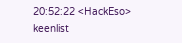20:52:22 <HackEso> keenlist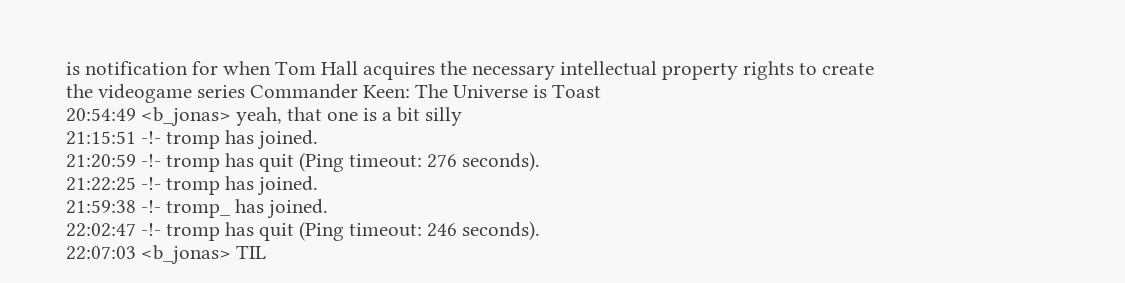is notification for when Tom Hall acquires the necessary intellectual property rights to create the videogame series Commander Keen: The Universe is Toast
20:54:49 <b_jonas> yeah, that one is a bit silly
21:15:51 -!- tromp has joined.
21:20:59 -!- tromp has quit (Ping timeout: 276 seconds).
21:22:25 -!- tromp has joined.
21:59:38 -!- tromp_ has joined.
22:02:47 -!- tromp has quit (Ping timeout: 246 seconds).
22:07:03 <b_jonas> TIL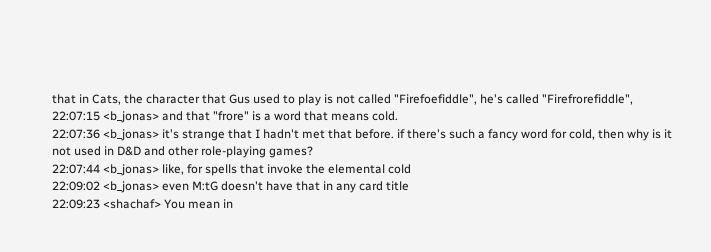that in Cats, the character that Gus used to play is not called "Firefoefiddle", he's called "Firefrorefiddle",
22:07:15 <b_jonas> and that "frore" is a word that means cold.
22:07:36 <b_jonas> it's strange that I hadn't met that before. if there's such a fancy word for cold, then why is it not used in D&D and other role-playing games?
22:07:44 <b_jonas> like, for spells that invoke the elemental cold
22:09:02 <b_jonas> even M:tG doesn't have that in any card title
22:09:23 <shachaf> You mean in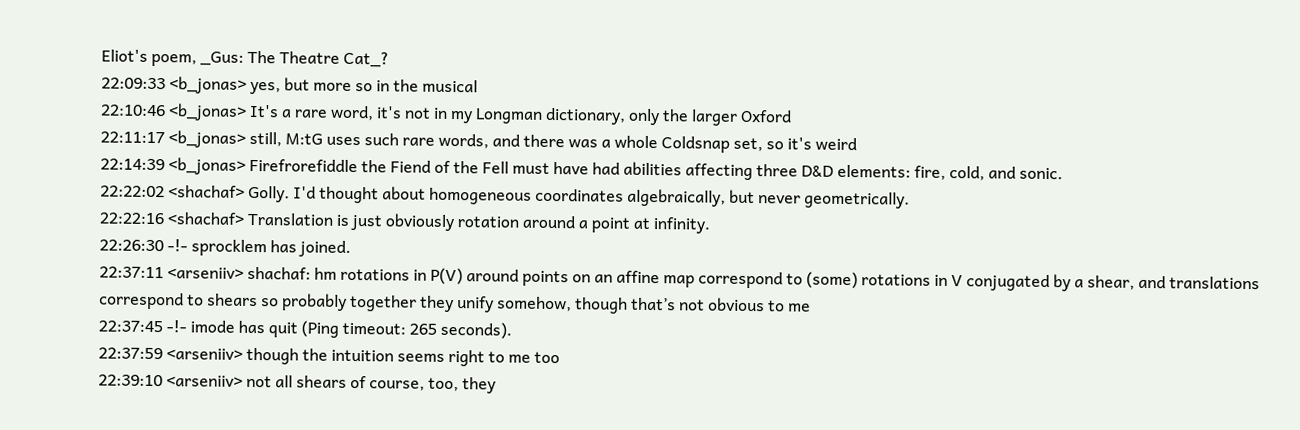Eliot's poem, _Gus: The Theatre Cat_?
22:09:33 <b_jonas> yes, but more so in the musical
22:10:46 <b_jonas> It's a rare word, it's not in my Longman dictionary, only the larger Oxford
22:11:17 <b_jonas> still, M:tG uses such rare words, and there was a whole Coldsnap set, so it's weird
22:14:39 <b_jonas> Firefrorefiddle the Fiend of the Fell must have had abilities affecting three D&D elements: fire, cold, and sonic.
22:22:02 <shachaf> Golly. I'd thought about homogeneous coordinates algebraically, but never geometrically.
22:22:16 <shachaf> Translation is just obviously rotation around a point at infinity.
22:26:30 -!- sprocklem has joined.
22:37:11 <arseniiv> shachaf: hm rotations in P(V) around points on an affine map correspond to (some) rotations in V conjugated by a shear, and translations correspond to shears so probably together they unify somehow, though that’s not obvious to me
22:37:45 -!- imode has quit (Ping timeout: 265 seconds).
22:37:59 <arseniiv> though the intuition seems right to me too
22:39:10 <arseniiv> not all shears of course, too, they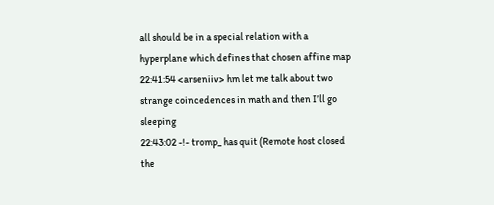all should be in a special relation with a hyperplane which defines that chosen affine map
22:41:54 <arseniiv> hm let me talk about two strange coincedences in math and then I’ll go sleeping
22:43:02 -!- tromp_ has quit (Remote host closed the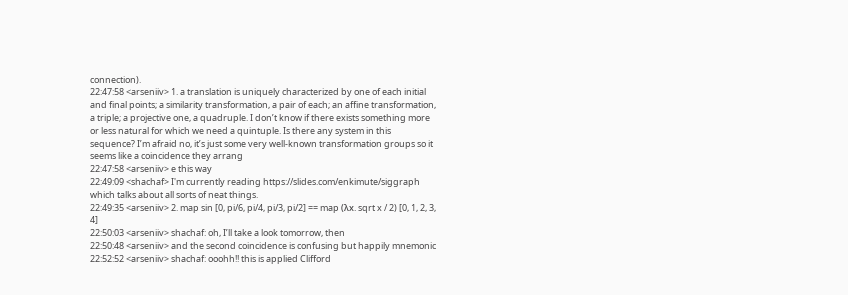connection).
22:47:58 <arseniiv> 1. a translation is uniquely characterized by one of each initial and final points; a similarity transformation, a pair of each; an affine transformation, a triple; a projective one, a quadruple. I don’t know if there exists something more or less natural for which we need a quintuple. Is there any system in this sequence? I’m afraid no, it’s just some very well-known transformation groups so it seems like a coincidence they arrang
22:47:58 <arseniiv> e this way
22:49:09 <shachaf> I'm currently reading https://slides.com/enkimute/siggraph which talks about all sorts of neat things.
22:49:35 <arseniiv> 2. map sin [0, pi/6, pi/4, pi/3, pi/2] == map (λx. sqrt x / 2) [0, 1, 2, 3, 4]
22:50:03 <arseniiv> shachaf: oh, I’ll take a look tomorrow, then
22:50:48 <arseniiv> and the second coincidence is confusing but happily mnemonic
22:52:52 <arseniiv> shachaf: ooohh!! this is applied Clifford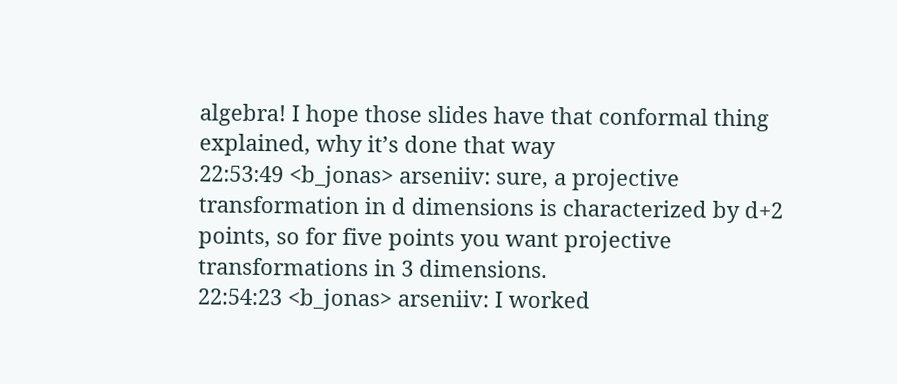algebra! I hope those slides have that conformal thing explained, why it’s done that way
22:53:49 <b_jonas> arseniiv: sure, a projective transformation in d dimensions is characterized by d+2 points, so for five points you want projective transformations in 3 dimensions.
22:54:23 <b_jonas> arseniiv: I worked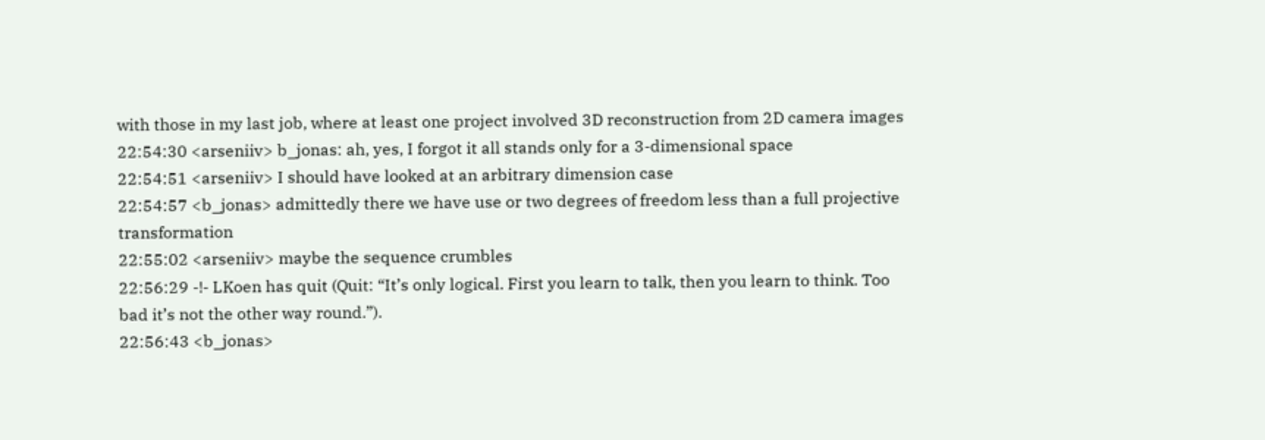with those in my last job, where at least one project involved 3D reconstruction from 2D camera images
22:54:30 <arseniiv> b_jonas: ah, yes, I forgot it all stands only for a 3-dimensional space
22:54:51 <arseniiv> I should have looked at an arbitrary dimension case
22:54:57 <b_jonas> admittedly there we have use or two degrees of freedom less than a full projective transformation
22:55:02 <arseniiv> maybe the sequence crumbles
22:56:29 -!- LKoen has quit (Quit: “It’s only logical. First you learn to talk, then you learn to think. Too bad it’s not the other way round.”).
22:56:43 <b_jonas>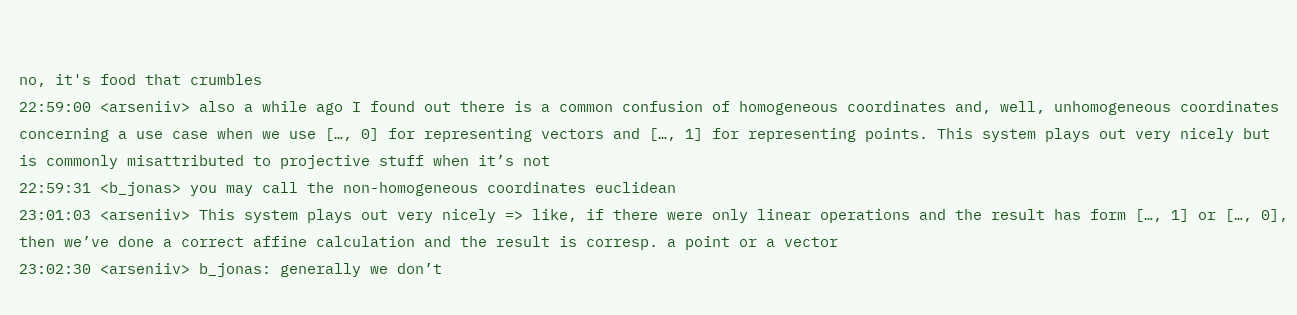no, it's food that crumbles
22:59:00 <arseniiv> also a while ago I found out there is a common confusion of homogeneous coordinates and, well, unhomogeneous coordinates concerning a use case when we use […, 0] for representing vectors and […, 1] for representing points. This system plays out very nicely but is commonly misattributed to projective stuff when it’s not
22:59:31 <b_jonas> you may call the non-homogeneous coordinates euclidean
23:01:03 <arseniiv> This system plays out very nicely => like, if there were only linear operations and the result has form […, 1] or […, 0], then we’ve done a correct affine calculation and the result is corresp. a point or a vector
23:02:30 <arseniiv> b_jonas: generally we don’t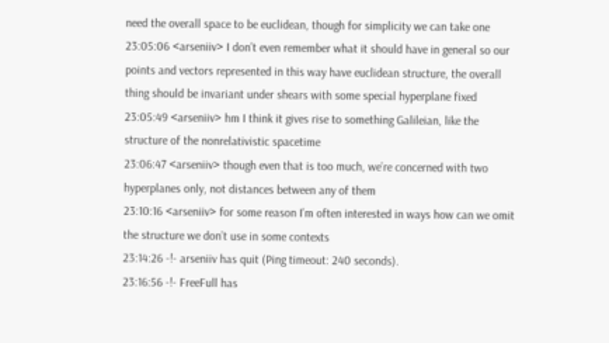need the overall space to be euclidean, though for simplicity we can take one
23:05:06 <arseniiv> I don’t even remember what it should have in general so our points and vectors represented in this way have euclidean structure, the overall thing should be invariant under shears with some special hyperplane fixed
23:05:49 <arseniiv> hm I think it gives rise to something Galileian, like the structure of the nonrelativistic spacetime
23:06:47 <arseniiv> though even that is too much, we’re concerned with two hyperplanes only, not distances between any of them
23:10:16 <arseniiv> for some reason I’m often interested in ways how can we omit the structure we don’t use in some contexts
23:14:26 -!- arseniiv has quit (Ping timeout: 240 seconds).
23:16:56 -!- FreeFull has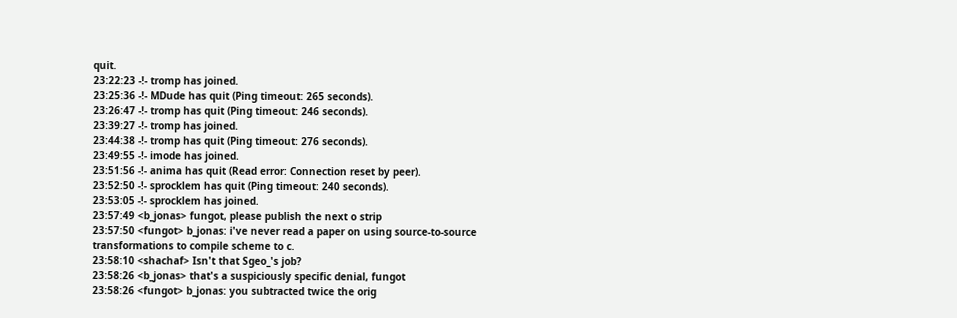quit.
23:22:23 -!- tromp has joined.
23:25:36 -!- MDude has quit (Ping timeout: 265 seconds).
23:26:47 -!- tromp has quit (Ping timeout: 246 seconds).
23:39:27 -!- tromp has joined.
23:44:38 -!- tromp has quit (Ping timeout: 276 seconds).
23:49:55 -!- imode has joined.
23:51:56 -!- anima has quit (Read error: Connection reset by peer).
23:52:50 -!- sprocklem has quit (Ping timeout: 240 seconds).
23:53:05 -!- sprocklem has joined.
23:57:49 <b_jonas> fungot, please publish the next o strip
23:57:50 <fungot> b_jonas: i've never read a paper on using source-to-source transformations to compile scheme to c.
23:58:10 <shachaf> Isn't that Sgeo_'s job?
23:58:26 <b_jonas> that's a suspiciously specific denial, fungot
23:58:26 <fungot> b_jonas: you subtracted twice the orig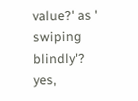value?' as ' swiping blindly'? yes,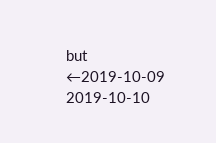but
←2019-10-09 2019-10-10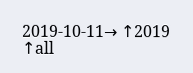2019-10-11→ ↑2019 ↑all